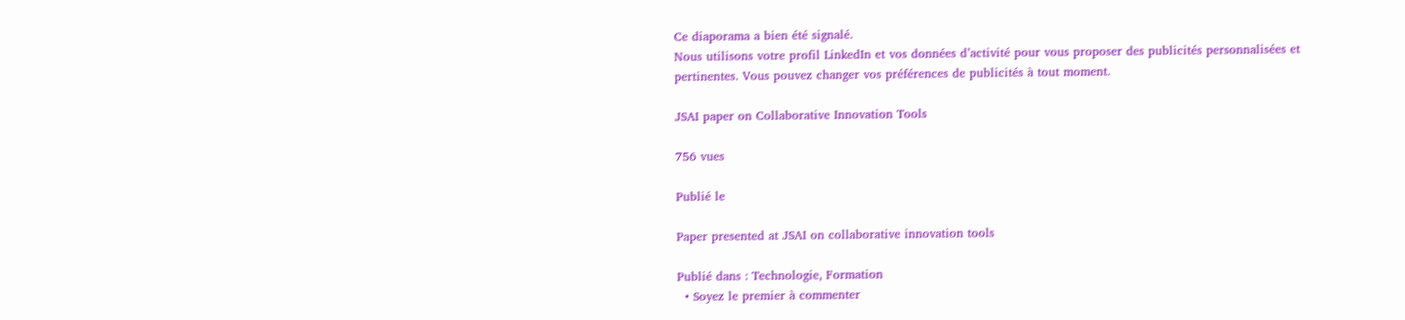Ce diaporama a bien été signalé.
Nous utilisons votre profil LinkedIn et vos données d’activité pour vous proposer des publicités personnalisées et pertinentes. Vous pouvez changer vos préférences de publicités à tout moment.

JSAI paper on Collaborative Innovation Tools

756 vues

Publié le

Paper presented at JSAI on collaborative innovation tools

Publié dans : Technologie, Formation
  • Soyez le premier à commenter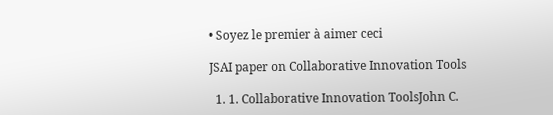• Soyez le premier à aimer ceci

JSAI paper on Collaborative Innovation Tools

  1. 1. Collaborative Innovation ToolsJohn C.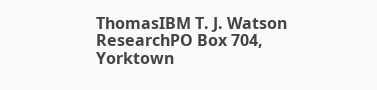ThomasIBM T. J. Watson ResearchPO Box 704, Yorktown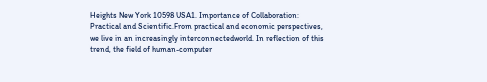Heights New York 10598 USA1. Importance of Collaboration: Practical and Scientific.From practical and economic perspectives, we live in an increasingly interconnectedworld. In reflection of this trend, the field of human-computer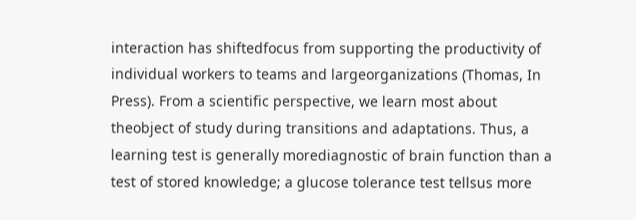interaction has shiftedfocus from supporting the productivity of individual workers to teams and largeorganizations (Thomas, In Press). From a scientific perspective, we learn most about theobject of study during transitions and adaptations. Thus, a learning test is generally morediagnostic of brain function than a test of stored knowledge; a glucose tolerance test tellsus more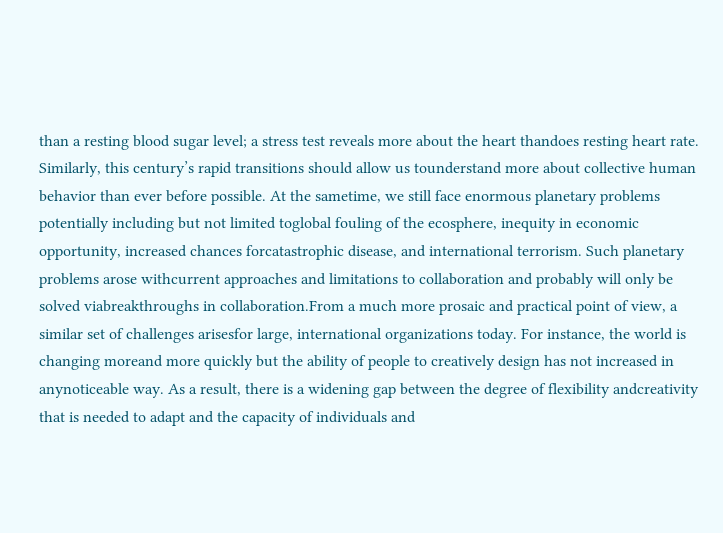than a resting blood sugar level; a stress test reveals more about the heart thandoes resting heart rate. Similarly, this century’s rapid transitions should allow us tounderstand more about collective human behavior than ever before possible. At the sametime, we still face enormous planetary problems potentially including but not limited toglobal fouling of the ecosphere, inequity in economic opportunity, increased chances forcatastrophic disease, and international terrorism. Such planetary problems arose withcurrent approaches and limitations to collaboration and probably will only be solved viabreakthroughs in collaboration.From a much more prosaic and practical point of view, a similar set of challenges arisesfor large, international organizations today. For instance, the world is changing moreand more quickly but the ability of people to creatively design has not increased in anynoticeable way. As a result, there is a widening gap between the degree of flexibility andcreativity that is needed to adapt and the capacity of individuals and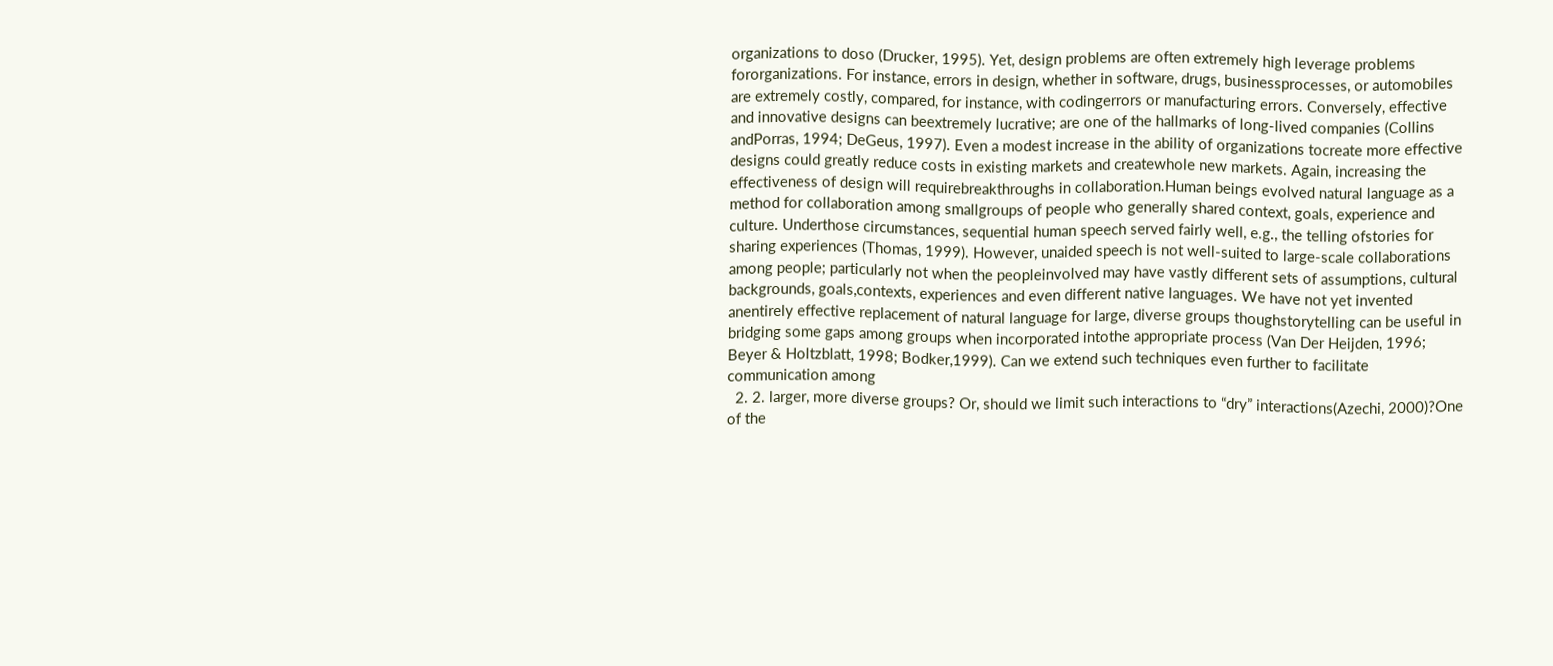organizations to doso (Drucker, 1995). Yet, design problems are often extremely high leverage problems fororganizations. For instance, errors in design, whether in software, drugs, businessprocesses, or automobiles are extremely costly, compared, for instance, with codingerrors or manufacturing errors. Conversely, effective and innovative designs can beextremely lucrative; are one of the hallmarks of long-lived companies (Collins andPorras, 1994; DeGeus, 1997). Even a modest increase in the ability of organizations tocreate more effective designs could greatly reduce costs in existing markets and createwhole new markets. Again, increasing the effectiveness of design will requirebreakthroughs in collaboration.Human beings evolved natural language as a method for collaboration among smallgroups of people who generally shared context, goals, experience and culture. Underthose circumstances, sequential human speech served fairly well, e.g., the telling ofstories for sharing experiences (Thomas, 1999). However, unaided speech is not well-suited to large-scale collaborations among people; particularly not when the peopleinvolved may have vastly different sets of assumptions, cultural backgrounds, goals,contexts, experiences and even different native languages. We have not yet invented anentirely effective replacement of natural language for large, diverse groups thoughstorytelling can be useful in bridging some gaps among groups when incorporated intothe appropriate process (Van Der Heijden, 1996; Beyer & Holtzblatt, 1998; Bodker,1999). Can we extend such techniques even further to facilitate communication among
  2. 2. larger, more diverse groups? Or, should we limit such interactions to “dry” interactions(Azechi, 2000)?One of the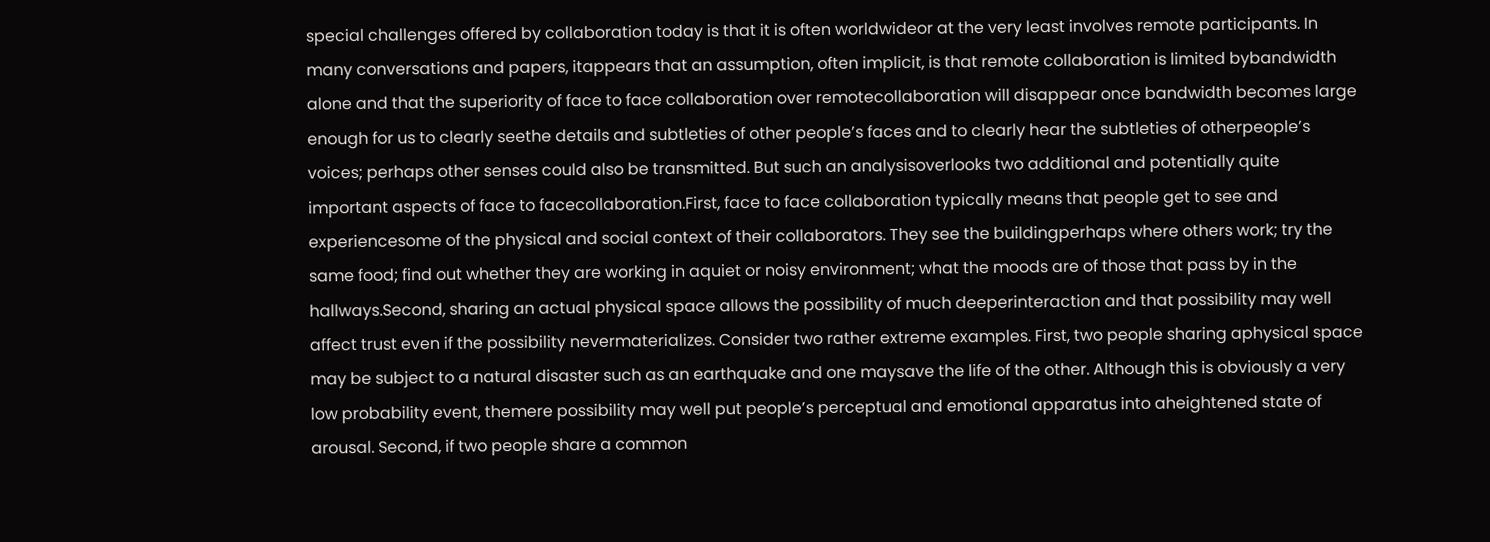special challenges offered by collaboration today is that it is often worldwideor at the very least involves remote participants. In many conversations and papers, itappears that an assumption, often implicit, is that remote collaboration is limited bybandwidth alone and that the superiority of face to face collaboration over remotecollaboration will disappear once bandwidth becomes large enough for us to clearly seethe details and subtleties of other people’s faces and to clearly hear the subtleties of otherpeople’s voices; perhaps other senses could also be transmitted. But such an analysisoverlooks two additional and potentially quite important aspects of face to facecollaboration.First, face to face collaboration typically means that people get to see and experiencesome of the physical and social context of their collaborators. They see the buildingperhaps where others work; try the same food; find out whether they are working in aquiet or noisy environment; what the moods are of those that pass by in the hallways.Second, sharing an actual physical space allows the possibility of much deeperinteraction and that possibility may well affect trust even if the possibility nevermaterializes. Consider two rather extreme examples. First, two people sharing aphysical space may be subject to a natural disaster such as an earthquake and one maysave the life of the other. Although this is obviously a very low probability event, themere possibility may well put people’s perceptual and emotional apparatus into aheightened state of arousal. Second, if two people share a common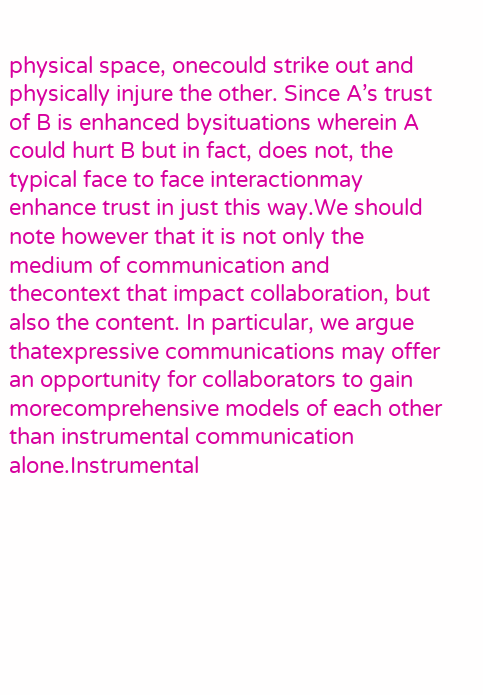physical space, onecould strike out and physically injure the other. Since A’s trust of B is enhanced bysituations wherein A could hurt B but in fact, does not, the typical face to face interactionmay enhance trust in just this way.We should note however that it is not only the medium of communication and thecontext that impact collaboration, but also the content. In particular, we argue thatexpressive communications may offer an opportunity for collaborators to gain morecomprehensive models of each other than instrumental communication alone.Instrumental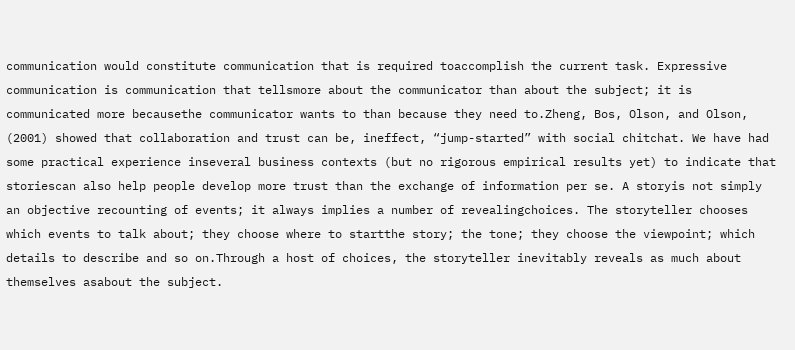communication would constitute communication that is required toaccomplish the current task. Expressive communication is communication that tellsmore about the communicator than about the subject; it is communicated more becausethe communicator wants to than because they need to.Zheng, Bos, Olson, and Olson, (2001) showed that collaboration and trust can be, ineffect, “jump-started” with social chitchat. We have had some practical experience inseveral business contexts (but no rigorous empirical results yet) to indicate that storiescan also help people develop more trust than the exchange of information per se. A storyis not simply an objective recounting of events; it always implies a number of revealingchoices. The storyteller chooses which events to talk about; they choose where to startthe story; the tone; they choose the viewpoint; which details to describe and so on.Through a host of choices, the storyteller inevitably reveals as much about themselves asabout the subject.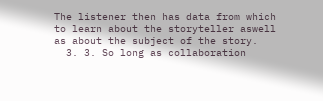The listener then has data from which to learn about the storyteller aswell as about the subject of the story.
  3. 3. So long as collaboration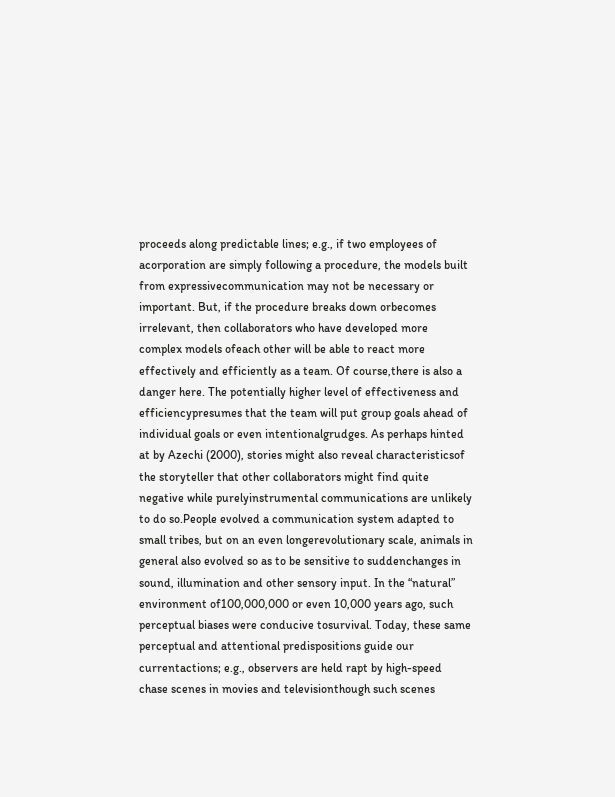proceeds along predictable lines; e.g., if two employees of acorporation are simply following a procedure, the models built from expressivecommunication may not be necessary or important. But, if the procedure breaks down orbecomes irrelevant, then collaborators who have developed more complex models ofeach other will be able to react more effectively and efficiently as a team. Of course,there is also a danger here. The potentially higher level of effectiveness and efficiencypresumes that the team will put group goals ahead of individual goals or even intentionalgrudges. As perhaps hinted at by Azechi (2000), stories might also reveal characteristicsof the storyteller that other collaborators might find quite negative while purelyinstrumental communications are unlikely to do so.People evolved a communication system adapted to small tribes, but on an even longerevolutionary scale, animals in general also evolved so as to be sensitive to suddenchanges in sound, illumination and other sensory input. In the “natural” environment of100,000,000 or even 10,000 years ago, such perceptual biases were conducive tosurvival. Today, these same perceptual and attentional predispositions guide our currentactions; e.g., observers are held rapt by high-speed chase scenes in movies and televisionthough such scenes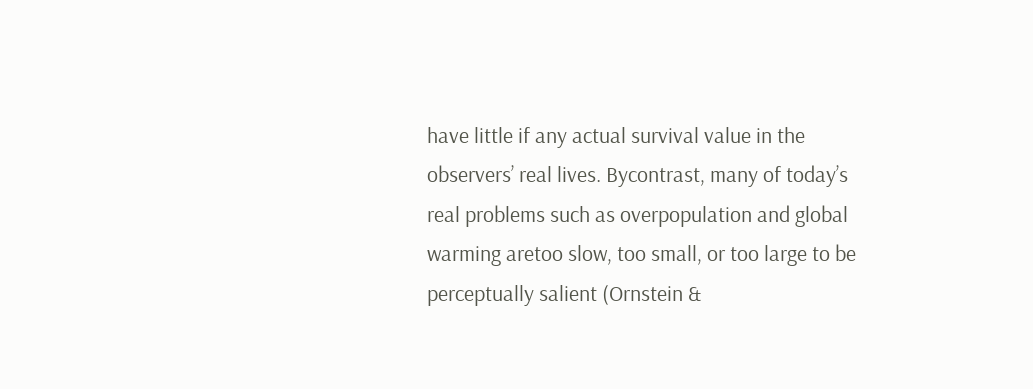have little if any actual survival value in the observers’ real lives. Bycontrast, many of today’s real problems such as overpopulation and global warming aretoo slow, too small, or too large to be perceptually salient (Ornstein &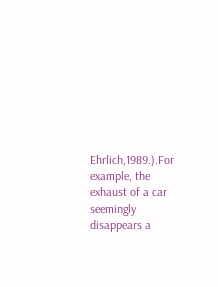Ehrlich,1989.).For example, the exhaust of a car seemingly disappears a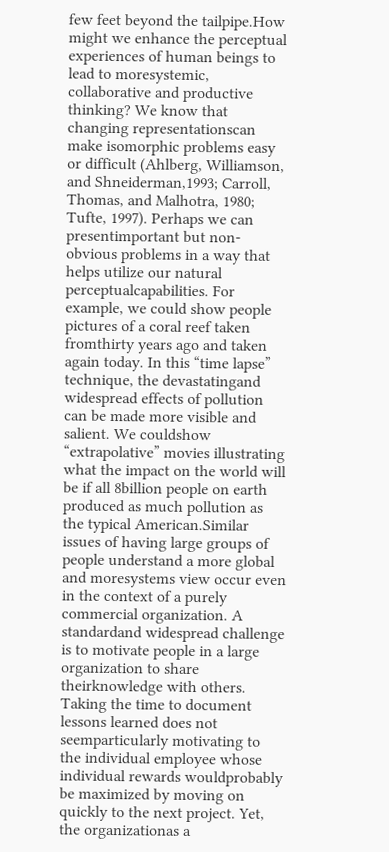few feet beyond the tailpipe.How might we enhance the perceptual experiences of human beings to lead to moresystemic, collaborative and productive thinking? We know that changing representationscan make isomorphic problems easy or difficult (Ahlberg, Williamson, and Shneiderman,1993; Carroll, Thomas, and Malhotra, 1980; Tufte, 1997). Perhaps we can presentimportant but non-obvious problems in a way that helps utilize our natural perceptualcapabilities. For example, we could show people pictures of a coral reef taken fromthirty years ago and taken again today. In this “time lapse” technique, the devastatingand widespread effects of pollution can be made more visible and salient. We couldshow “extrapolative” movies illustrating what the impact on the world will be if all 8billion people on earth produced as much pollution as the typical American.Similar issues of having large groups of people understand a more global and moresystems view occur even in the context of a purely commercial organization. A standardand widespread challenge is to motivate people in a large organization to share theirknowledge with others. Taking the time to document lessons learned does not seemparticularly motivating to the individual employee whose individual rewards wouldprobably be maximized by moving on quickly to the next project. Yet, the organizationas a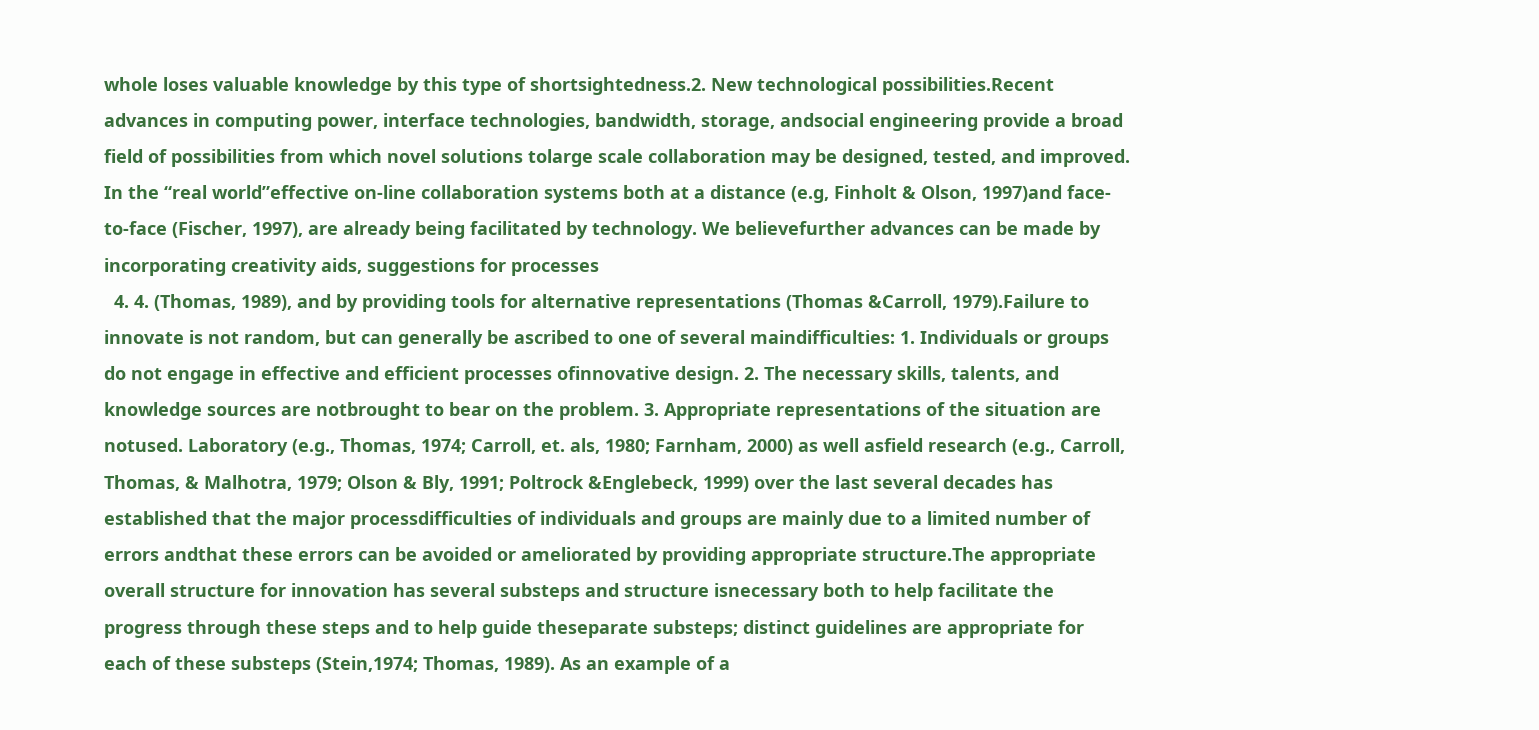whole loses valuable knowledge by this type of shortsightedness.2. New technological possibilities.Recent advances in computing power, interface technologies, bandwidth, storage, andsocial engineering provide a broad field of possibilities from which novel solutions tolarge scale collaboration may be designed, tested, and improved. In the “real world”effective on-line collaboration systems both at a distance (e.g, Finholt & Olson, 1997)and face-to-face (Fischer, 1997), are already being facilitated by technology. We believefurther advances can be made by incorporating creativity aids, suggestions for processes
  4. 4. (Thomas, 1989), and by providing tools for alternative representations (Thomas &Carroll, 1979).Failure to innovate is not random, but can generally be ascribed to one of several maindifficulties: 1. Individuals or groups do not engage in effective and efficient processes ofinnovative design. 2. The necessary skills, talents, and knowledge sources are notbrought to bear on the problem. 3. Appropriate representations of the situation are notused. Laboratory (e.g., Thomas, 1974; Carroll, et. als, 1980; Farnham, 2000) as well asfield research (e.g., Carroll, Thomas, & Malhotra, 1979; Olson & Bly, 1991; Poltrock &Englebeck, 1999) over the last several decades has established that the major processdifficulties of individuals and groups are mainly due to a limited number of errors andthat these errors can be avoided or ameliorated by providing appropriate structure.The appropriate overall structure for innovation has several substeps and structure isnecessary both to help facilitate the progress through these steps and to help guide theseparate substeps; distinct guidelines are appropriate for each of these substeps (Stein,1974; Thomas, 1989). As an example of a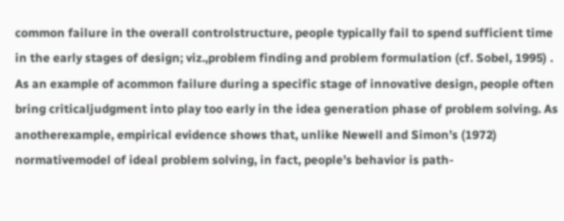common failure in the overall controlstructure, people typically fail to spend sufficient time in the early stages of design; viz.,problem finding and problem formulation (cf. Sobel, 1995) . As an example of acommon failure during a specific stage of innovative design, people often bring criticaljudgment into play too early in the idea generation phase of problem solving. As anotherexample, empirical evidence shows that, unlike Newell and Simon’s (1972) normativemodel of ideal problem solving, in fact, people’s behavior is path-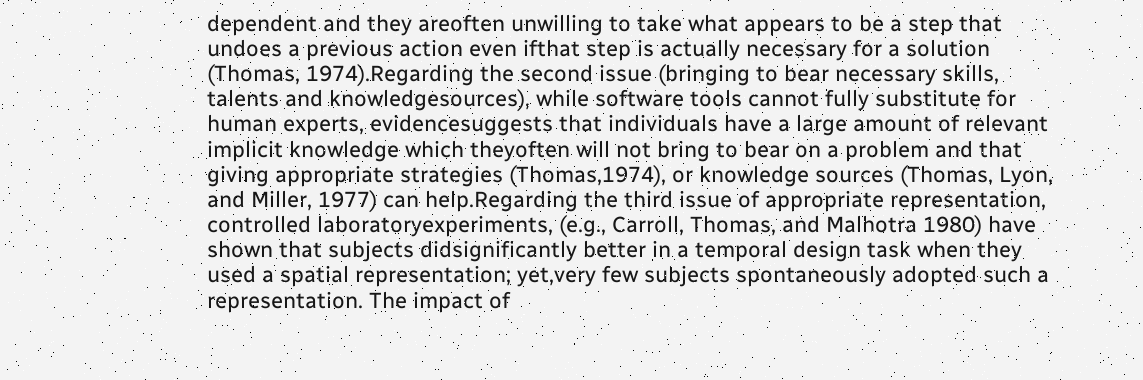dependent and they areoften unwilling to take what appears to be a step that undoes a previous action even ifthat step is actually necessary for a solution (Thomas, 1974).Regarding the second issue (bringing to bear necessary skills, talents and knowledgesources), while software tools cannot fully substitute for human experts, evidencesuggests that individuals have a large amount of relevant implicit knowledge which theyoften will not bring to bear on a problem and that giving appropriate strategies (Thomas,1974), or knowledge sources (Thomas, Lyon, and Miller, 1977) can help.Regarding the third issue of appropriate representation, controlled laboratoryexperiments, (e.g., Carroll, Thomas, and Malhotra 1980) have shown that subjects didsignificantly better in a temporal design task when they used a spatial representation; yet,very few subjects spontaneously adopted such a representation. The impact of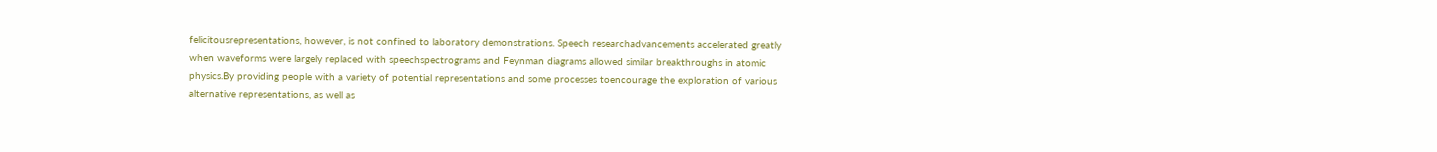felicitousrepresentations, however, is not confined to laboratory demonstrations. Speech researchadvancements accelerated greatly when waveforms were largely replaced with speechspectrograms and Feynman diagrams allowed similar breakthroughs in atomic physics.By providing people with a variety of potential representations and some processes toencourage the exploration of various alternative representations, as well as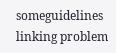someguidelines linking problem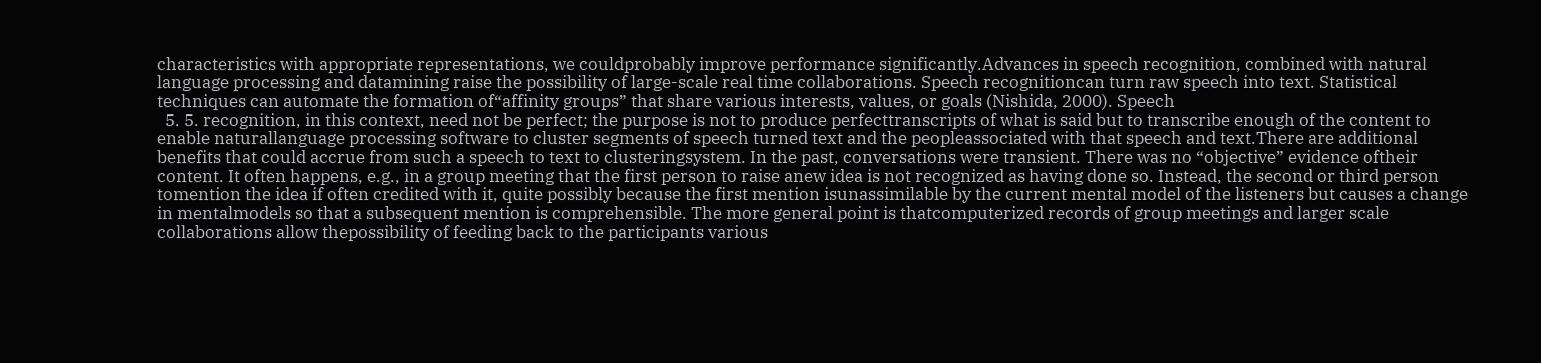characteristics with appropriate representations, we couldprobably improve performance significantly.Advances in speech recognition, combined with natural language processing and datamining raise the possibility of large-scale real time collaborations. Speech recognitioncan turn raw speech into text. Statistical techniques can automate the formation of“affinity groups” that share various interests, values, or goals (Nishida, 2000). Speech
  5. 5. recognition, in this context, need not be perfect; the purpose is not to produce perfecttranscripts of what is said but to transcribe enough of the content to enable naturallanguage processing software to cluster segments of speech turned text and the peopleassociated with that speech and text.There are additional benefits that could accrue from such a speech to text to clusteringsystem. In the past, conversations were transient. There was no “objective” evidence oftheir content. It often happens, e.g., in a group meeting that the first person to raise anew idea is not recognized as having done so. Instead, the second or third person tomention the idea if often credited with it, quite possibly because the first mention isunassimilable by the current mental model of the listeners but causes a change in mentalmodels so that a subsequent mention is comprehensible. The more general point is thatcomputerized records of group meetings and larger scale collaborations allow thepossibility of feeding back to the participants various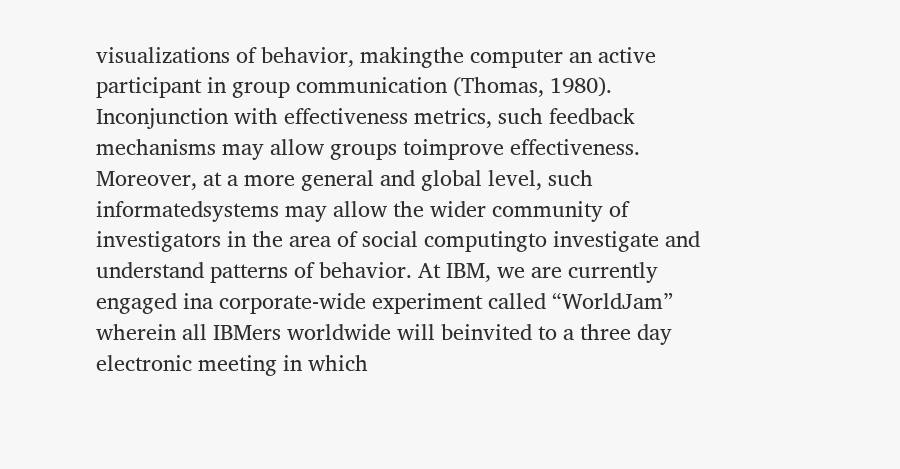visualizations of behavior, makingthe computer an active participant in group communication (Thomas, 1980). Inconjunction with effectiveness metrics, such feedback mechanisms may allow groups toimprove effectiveness. Moreover, at a more general and global level, such informatedsystems may allow the wider community of investigators in the area of social computingto investigate and understand patterns of behavior. At IBM, we are currently engaged ina corporate-wide experiment called “WorldJam” wherein all IBMers worldwide will beinvited to a three day electronic meeting in which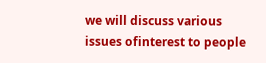we will discuss various issues ofinterest to people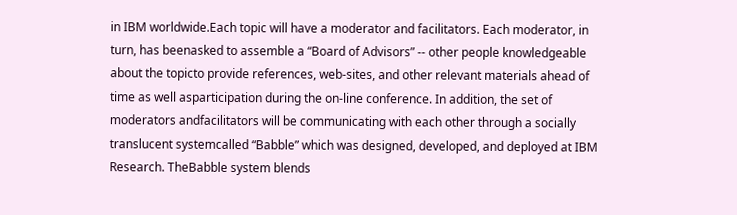in IBM worldwide.Each topic will have a moderator and facilitators. Each moderator, in turn, has beenasked to assemble a “Board of Advisors” -- other people knowledgeable about the topicto provide references, web-sites, and other relevant materials ahead of time as well asparticipation during the on-line conference. In addition, the set of moderators andfacilitators will be communicating with each other through a socially translucent systemcalled “Babble” which was designed, developed, and deployed at IBM Research. TheBabble system blends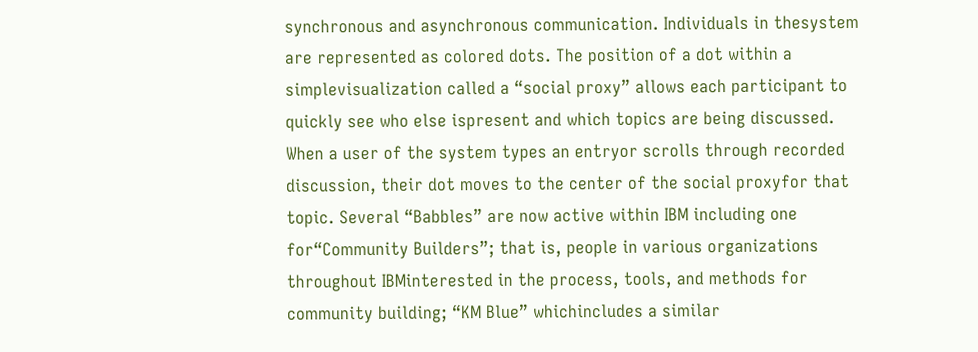synchronous and asynchronous communication. Individuals in thesystem are represented as colored dots. The position of a dot within a simplevisualization called a “social proxy” allows each participant to quickly see who else ispresent and which topics are being discussed. When a user of the system types an entryor scrolls through recorded discussion, their dot moves to the center of the social proxyfor that topic. Several “Babbles” are now active within IBM including one for“Community Builders”; that is, people in various organizations throughout IBMinterested in the process, tools, and methods for community building; “KM Blue” whichincludes a similar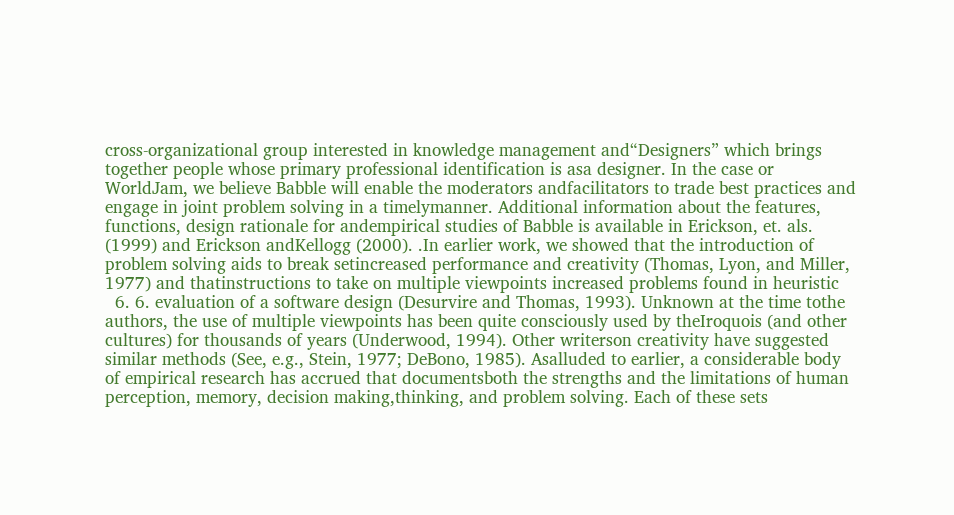cross-organizational group interested in knowledge management and“Designers” which brings together people whose primary professional identification is asa designer. In the case or WorldJam, we believe Babble will enable the moderators andfacilitators to trade best practices and engage in joint problem solving in a timelymanner. Additional information about the features, functions, design rationale for andempirical studies of Babble is available in Erickson, et. als. (1999) and Erickson andKellogg (2000). .In earlier work, we showed that the introduction of problem solving aids to break setincreased performance and creativity (Thomas, Lyon, and Miller, 1977) and thatinstructions to take on multiple viewpoints increased problems found in heuristic
  6. 6. evaluation of a software design (Desurvire and Thomas, 1993). Unknown at the time tothe authors, the use of multiple viewpoints has been quite consciously used by theIroquois (and other cultures) for thousands of years (Underwood, 1994). Other writerson creativity have suggested similar methods (See, e.g., Stein, 1977; DeBono, 1985). Asalluded to earlier, a considerable body of empirical research has accrued that documentsboth the strengths and the limitations of human perception, memory, decision making,thinking, and problem solving. Each of these sets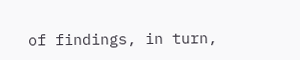of findings, in turn,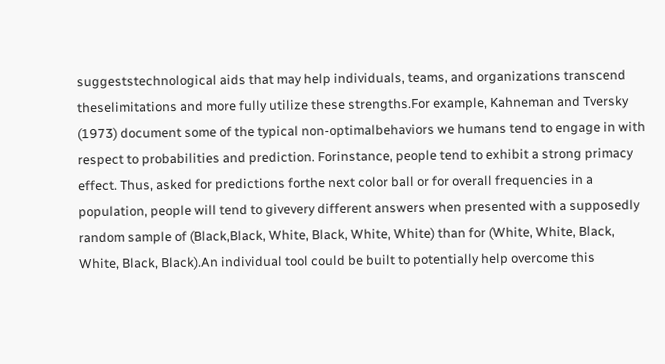suggeststechnological aids that may help individuals, teams, and organizations transcend theselimitations and more fully utilize these strengths.For example, Kahneman and Tversky (1973) document some of the typical non-optimalbehaviors we humans tend to engage in with respect to probabilities and prediction. Forinstance, people tend to exhibit a strong primacy effect. Thus, asked for predictions forthe next color ball or for overall frequencies in a population, people will tend to givevery different answers when presented with a supposedly random sample of (Black,Black, White, Black, White, White) than for (White, White, Black, White, Black, Black).An individual tool could be built to potentially help overcome this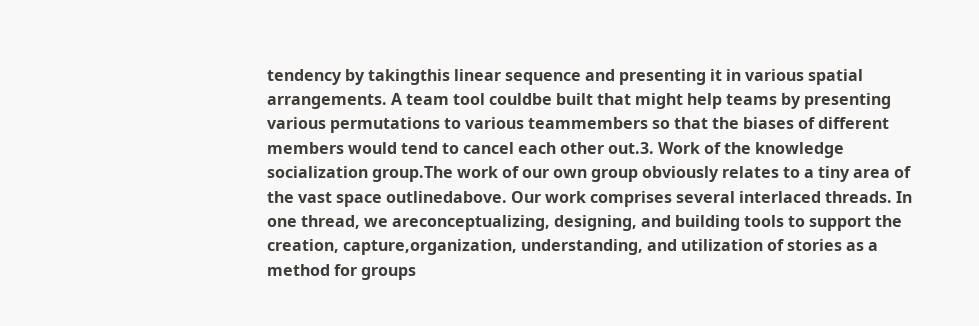tendency by takingthis linear sequence and presenting it in various spatial arrangements. A team tool couldbe built that might help teams by presenting various permutations to various teammembers so that the biases of different members would tend to cancel each other out.3. Work of the knowledge socialization group.The work of our own group obviously relates to a tiny area of the vast space outlinedabove. Our work comprises several interlaced threads. In one thread, we areconceptualizing, designing, and building tools to support the creation, capture,organization, understanding, and utilization of stories as a method for groups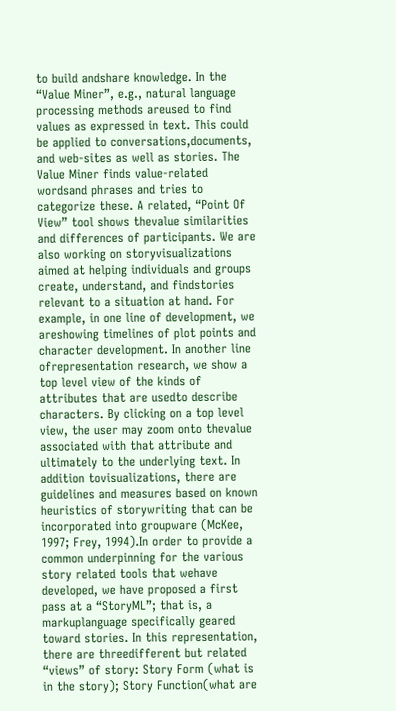to build andshare knowledge. In the “Value Miner”, e.g., natural language processing methods areused to find values as expressed in text. This could be applied to conversations,documents, and web-sites as well as stories. The Value Miner finds value-related wordsand phrases and tries to categorize these. A related, “Point Of View” tool shows thevalue similarities and differences of participants. We are also working on storyvisualizations aimed at helping individuals and groups create, understand, and findstories relevant to a situation at hand. For example, in one line of development, we areshowing timelines of plot points and character development. In another line ofrepresentation research, we show a top level view of the kinds of attributes that are usedto describe characters. By clicking on a top level view, the user may zoom onto thevalue associated with that attribute and ultimately to the underlying text. In addition tovisualizations, there are guidelines and measures based on known heuristics of storywriting that can be incorporated into groupware (McKee, 1997; Frey, 1994).In order to provide a common underpinning for the various story related tools that wehave developed, we have proposed a first pass at a “StoryML”; that is, a markuplanguage specifically geared toward stories. In this representation, there are threedifferent but related “views” of story: Story Form (what is in the story); Story Function(what are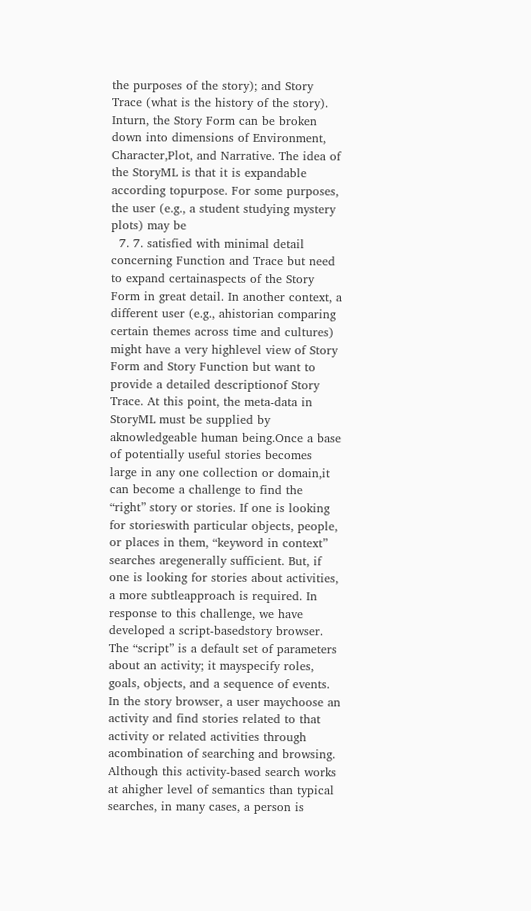the purposes of the story); and Story Trace (what is the history of the story). Inturn, the Story Form can be broken down into dimensions of Environment, Character,Plot, and Narrative. The idea of the StoryML is that it is expandable according topurpose. For some purposes, the user (e.g., a student studying mystery plots) may be
  7. 7. satisfied with minimal detail concerning Function and Trace but need to expand certainaspects of the Story Form in great detail. In another context, a different user (e.g., ahistorian comparing certain themes across time and cultures) might have a very highlevel view of Story Form and Story Function but want to provide a detailed descriptionof Story Trace. At this point, the meta-data in StoryML must be supplied by aknowledgeable human being.Once a base of potentially useful stories becomes large in any one collection or domain,it can become a challenge to find the “right” story or stories. If one is looking for storieswith particular objects, people, or places in them, “keyword in context” searches aregenerally sufficient. But, if one is looking for stories about activities, a more subtleapproach is required. In response to this challenge, we have developed a script-basedstory browser. The “script” is a default set of parameters about an activity; it mayspecify roles, goals, objects, and a sequence of events. In the story browser, a user maychoose an activity and find stories related to that activity or related activities through acombination of searching and browsing. Although this activity-based search works at ahigher level of semantics than typical searches, in many cases, a person is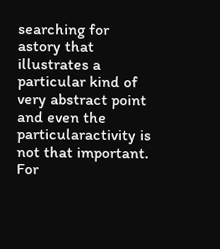searching for astory that illustrates a particular kind of very abstract point and even the particularactivity is not that important. For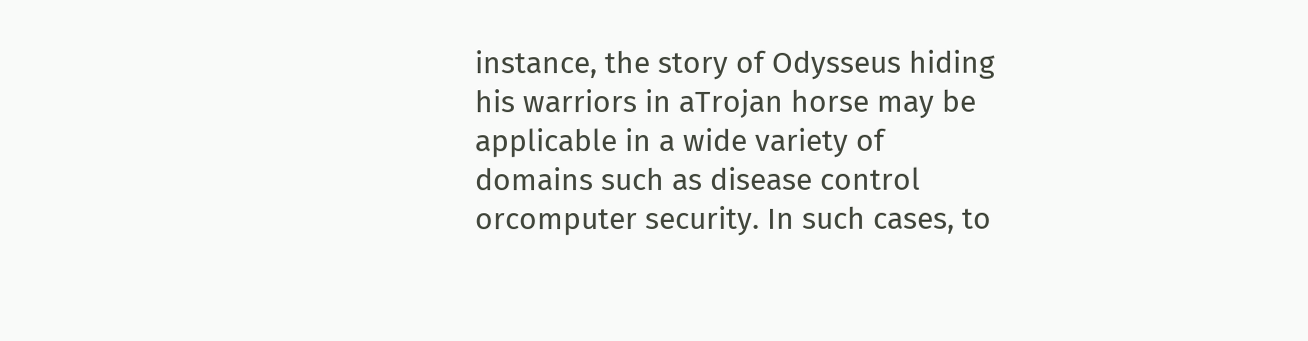instance, the story of Odysseus hiding his warriors in aTrojan horse may be applicable in a wide variety of domains such as disease control orcomputer security. In such cases, to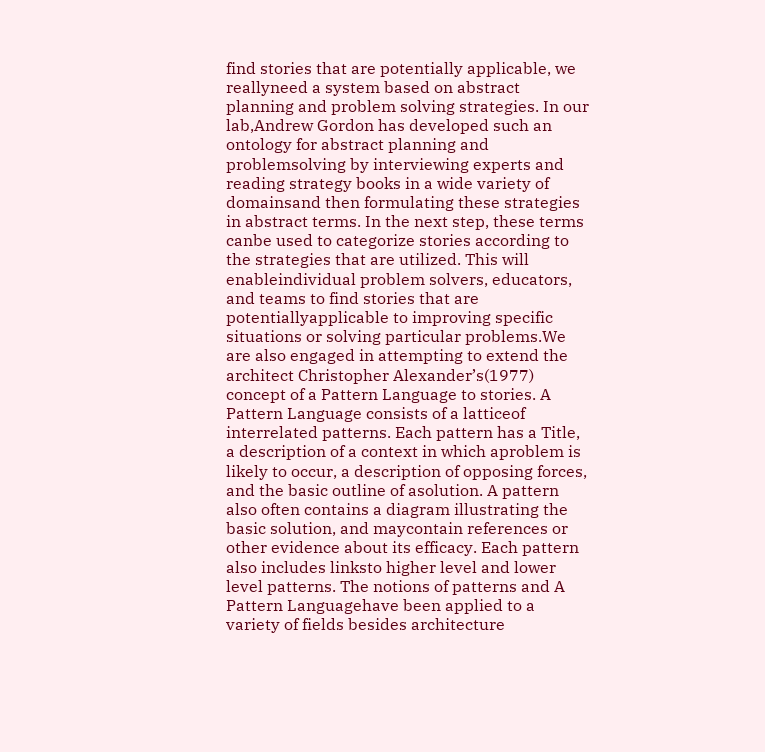find stories that are potentially applicable, we reallyneed a system based on abstract planning and problem solving strategies. In our lab,Andrew Gordon has developed such an ontology for abstract planning and problemsolving by interviewing experts and reading strategy books in a wide variety of domainsand then formulating these strategies in abstract terms. In the next step, these terms canbe used to categorize stories according to the strategies that are utilized. This will enableindividual problem solvers, educators, and teams to find stories that are potentiallyapplicable to improving specific situations or solving particular problems.We are also engaged in attempting to extend the architect Christopher Alexander’s(1977) concept of a Pattern Language to stories. A Pattern Language consists of a latticeof interrelated patterns. Each pattern has a Title, a description of a context in which aproblem is likely to occur, a description of opposing forces, and the basic outline of asolution. A pattern also often contains a diagram illustrating the basic solution, and maycontain references or other evidence about its efficacy. Each pattern also includes linksto higher level and lower level patterns. The notions of patterns and A Pattern Languagehave been applied to a variety of fields besides architecture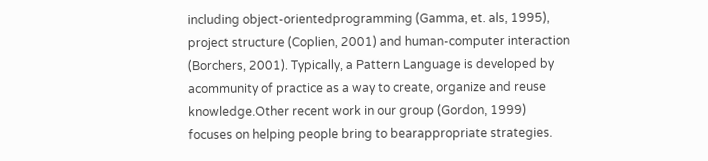including object-orientedprogramming (Gamma, et. als, 1995), project structure (Coplien, 2001) and human-computer interaction (Borchers, 2001). Typically, a Pattern Language is developed by acommunity of practice as a way to create, organize and reuse knowledge.Other recent work in our group (Gordon, 1999) focuses on helping people bring to bearappropriate strategies.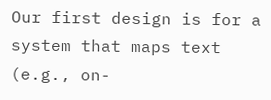Our first design is for a system that maps text (e.g., on-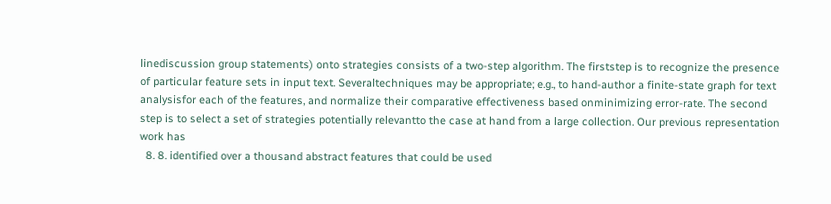linediscussion group statements) onto strategies consists of a two-step algorithm. The firststep is to recognize the presence of particular feature sets in input text. Severaltechniques may be appropriate; e.g., to hand-author a finite-state graph for text analysisfor each of the features, and normalize their comparative effectiveness based onminimizing error-rate. The second step is to select a set of strategies potentially relevantto the case at hand from a large collection. Our previous representation work has
  8. 8. identified over a thousand abstract features that could be used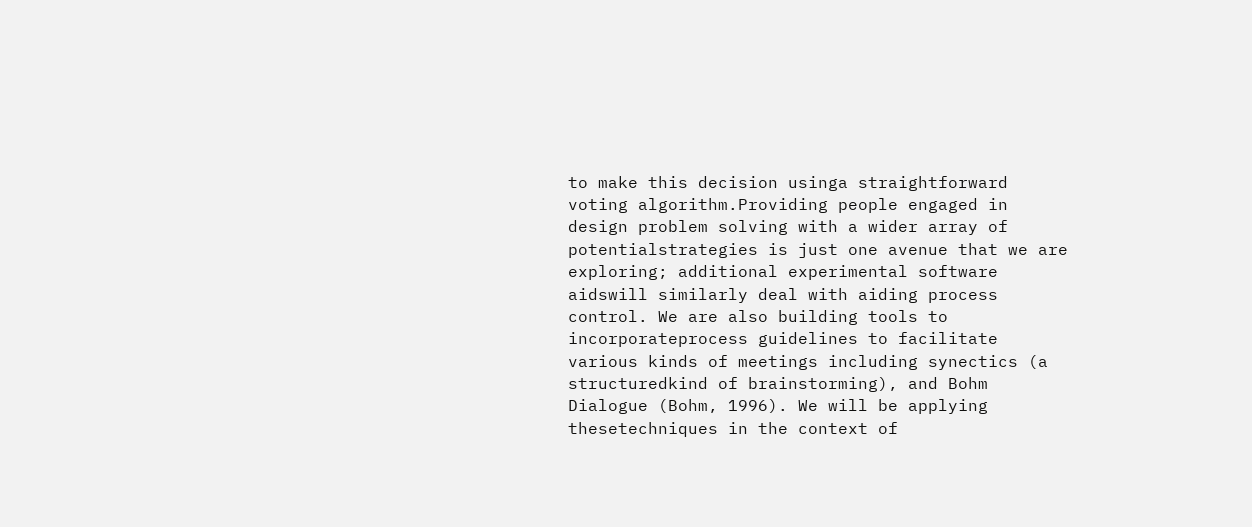to make this decision usinga straightforward voting algorithm.Providing people engaged in design problem solving with a wider array of potentialstrategies is just one avenue that we are exploring; additional experimental software aidswill similarly deal with aiding process control. We are also building tools to incorporateprocess guidelines to facilitate various kinds of meetings including synectics (a structuredkind of brainstorming), and Bohm Dialogue (Bohm, 1996). We will be applying thesetechniques in the context of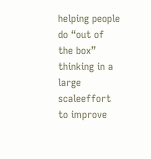helping people do “out of the box” thinking in a large scaleeffort to improve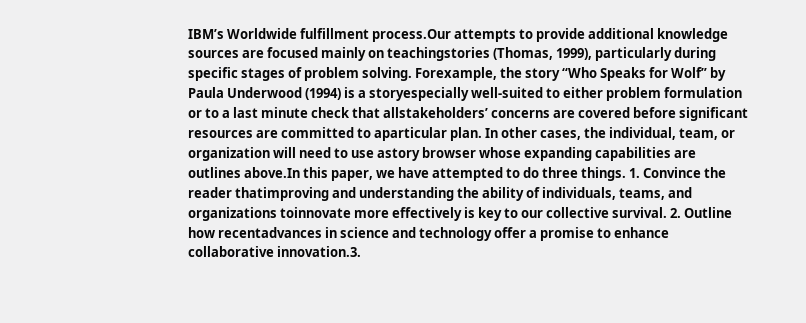IBM’s Worldwide fulfillment process.Our attempts to provide additional knowledge sources are focused mainly on teachingstories (Thomas, 1999), particularly during specific stages of problem solving. Forexample, the story “Who Speaks for Wolf” by Paula Underwood (1994) is a storyespecially well-suited to either problem formulation or to a last minute check that allstakeholders’ concerns are covered before significant resources are committed to aparticular plan. In other cases, the individual, team, or organization will need to use astory browser whose expanding capabilities are outlines above.In this paper, we have attempted to do three things. 1. Convince the reader thatimproving and understanding the ability of individuals, teams, and organizations toinnovate more effectively is key to our collective survival. 2. Outline how recentadvances in science and technology offer a promise to enhance collaborative innovation.3.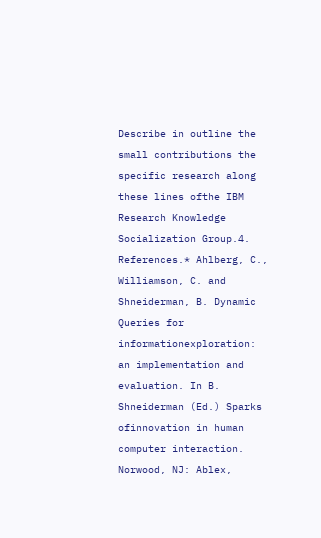Describe in outline the small contributions the specific research along these lines ofthe IBM Research Knowledge Socialization Group.4. References.* Ahlberg, C., Williamson, C. and Shneiderman, B. Dynamic Queries for informationexploration: an implementation and evaluation. In B. Shneiderman (Ed.) Sparks ofinnovation in human computer interaction. Norwood, NJ: Ablex,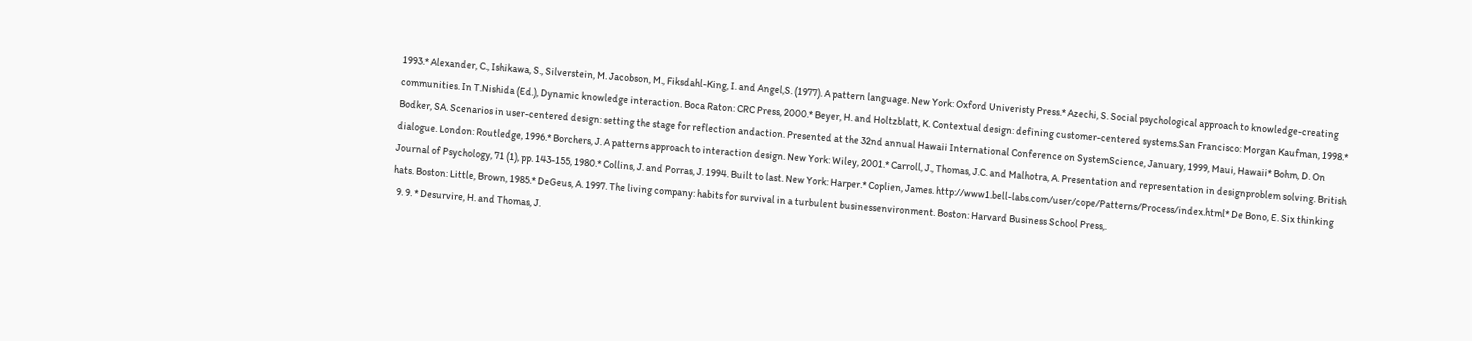1993.* Alexander, C., Ishikawa, S., Silverstein, M. Jacobson, M., Fiksdahl-King, I. and Angel,S. (1977). A pattern language. New York: Oxford Univeristy Press.* Azechi, S. Social psychological approach to knowledge-creating communities. In T.Nishida (Ed.), Dynamic knowledge interaction. Boca Raton: CRC Press, 2000.* Beyer, H. and Holtzblatt, K. Contextual design: defining customer-centered systems.San Francisco: Morgan Kaufman, 1998.* Bodker, SA. Scenarios in user-centered design: setting the stage for reflection andaction. Presented at the 32nd annual Hawaii International Conference on SystemScience, January, 1999, Maui, Hawaii* Bohm, D. On dialogue. London: Routledge, 1996.* Borchers, J. A patterns approach to interaction design. New York: Wiley, 2001.* Carroll, J., Thomas, J.C. and Malhotra, A. Presentation and representation in designproblem solving. British Journal of Psychology, 71 (1), pp. 143-155, 1980.* Collins, J. and Porras, J. 1994. Built to last. New York: Harper.* Coplien, James. http://www1.bell-labs.com/user/cope/Patterns/Process/index.html* De Bono, E. Six thinking hats. Boston: Little, Brown, 1985.* DeGeus, A. 1997. The living company: habits for survival in a turbulent businessenvironment. Boston: Harvard Business School Press,.
  9. 9. * Desurvire, H. and Thomas, J.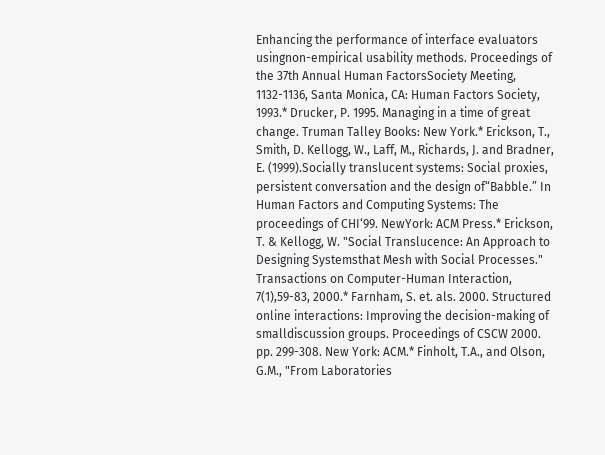Enhancing the performance of interface evaluators usingnon-empirical usability methods. Proceedings of the 37th Annual Human FactorsSociety Meeting, 1132-1136, Santa Monica, CA: Human Factors Society, 1993.* Drucker, P. 1995. Managing in a time of great change. Truman Talley Books: New York.* Erickson, T., Smith, D. Kellogg, W., Laff, M., Richards, J. and Bradner, E. (1999).Socially translucent systems: Social proxies, persistent conversation and the design of“Babble.” In Human Factors and Computing Systems: The proceedings of CHI‘99. NewYork: ACM Press.* Erickson, T. & Kellogg, W. "Social Translucence: An Approach to Designing Systemsthat Mesh with Social Processes." Transactions on Computer-Human Interaction, 7(1),59-83, 2000.* Farnham, S. et. als. 2000. Structured online interactions: Improving the decision-making of smalldiscussion groups. Proceedings of CSCW 2000. pp. 299-308. New York: ACM.* Finholt, T.A., and Olson, G.M., "From Laboratories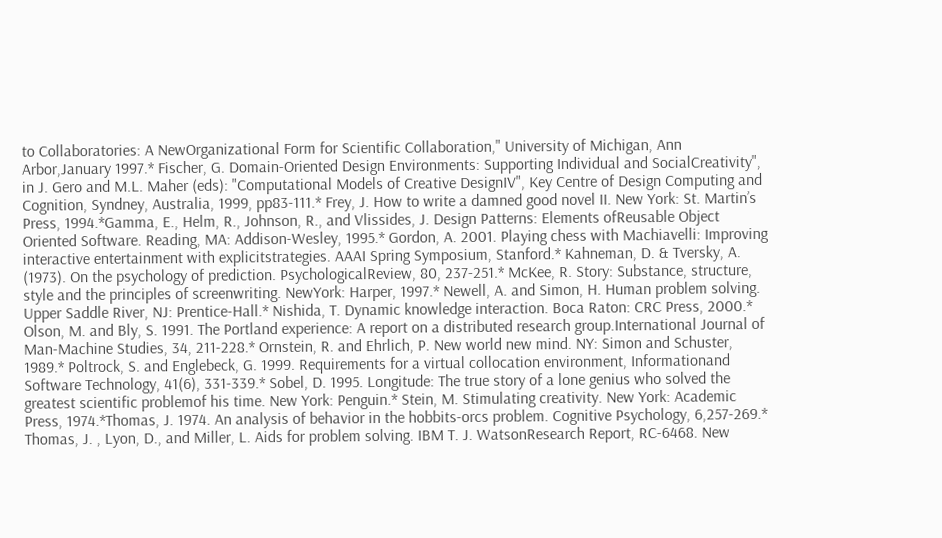to Collaboratories: A NewOrganizational Form for Scientific Collaboration," University of Michigan, Ann Arbor,January 1997.* Fischer, G. Domain-Oriented Design Environments: Supporting Individual and SocialCreativity", in J. Gero and M.L. Maher (eds): "Computational Models of Creative DesignIV", Key Centre of Design Computing and Cognition, Syndney, Australia, 1999, pp83-111.* Frey, J. How to write a damned good novel II. New York: St. Martin’s Press, 1994.*Gamma, E., Helm, R., Johnson, R., and Vlissides, J. Design Patterns: Elements ofReusable Object Oriented Software. Reading, MA: Addison-Wesley, 1995.* Gordon, A. 2001. Playing chess with Machiavelli: Improving interactive entertainment with explicitstrategies. AAAI Spring Symposium, Stanford.* Kahneman, D. & Tversky, A. (1973). On the psychology of prediction. PsychologicalReview, 80, 237-251.* McKee, R. Story: Substance, structure, style and the principles of screenwriting. NewYork: Harper, 1997.* Newell, A. and Simon, H. Human problem solving. Upper Saddle River, NJ: Prentice-Hall.* Nishida, T. Dynamic knowledge interaction. Boca Raton: CRC Press, 2000.* Olson, M. and Bly, S. 1991. The Portland experience: A report on a distributed research group.International Journal of Man-Machine Studies, 34, 211-228.* Ornstein, R. and Ehrlich, P. New world new mind. NY: Simon and Schuster, 1989.* Poltrock, S. and Englebeck, G. 1999. Requirements for a virtual collocation environment, Informationand Software Technology, 41(6), 331-339.* Sobel, D. 1995. Longitude: The true story of a lone genius who solved the greatest scientific problemof his time. New York: Penguin.* Stein, M. Stimulating creativity. New York: Academic Press, 1974.*Thomas, J. 1974. An analysis of behavior in the hobbits-orcs problem. Cognitive Psychology, 6,257-269.* Thomas, J. , Lyon, D., and Miller, L. Aids for problem solving. IBM T. J. WatsonResearch Report, RC-6468. New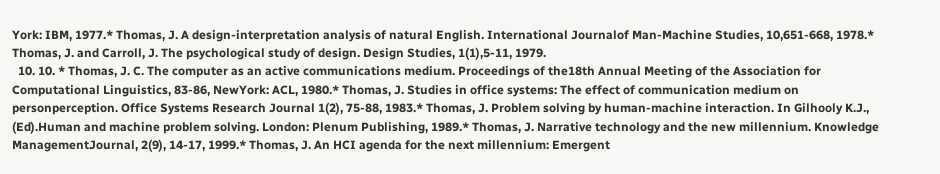York: IBM, 1977.* Thomas, J. A design-interpretation analysis of natural English. International Journalof Man-Machine Studies, 10,651-668, 1978.* Thomas, J. and Carroll, J. The psychological study of design. Design Studies, 1(1),5-11, 1979.
  10. 10. * Thomas, J. C. The computer as an active communications medium. Proceedings of the18th Annual Meeting of the Association for Computational Linguistics, 83-86, NewYork: ACL, 1980.* Thomas, J. Studies in office systems: The effect of communication medium on personperception. Office Systems Research Journal 1(2), 75-88, 1983.* Thomas, J. Problem solving by human-machine interaction. In Gilhooly K.J., (Ed).Human and machine problem solving. London: Plenum Publishing, 1989.* Thomas, J. Narrative technology and the new millennium. Knowledge ManagementJournal, 2(9), 14-17, 1999.* Thomas, J. An HCI agenda for the next millennium: Emergent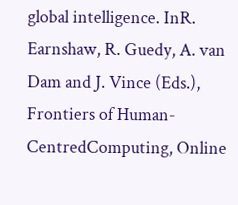global intelligence. InR. Earnshaw, R. Guedy, A. van Dam and J. Vince (Eds.), Frontiers of Human-CentredComputing, Online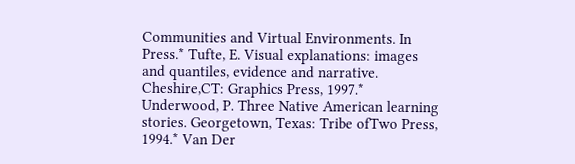Communities and Virtual Environments. In Press.* Tufte, E. Visual explanations: images and quantiles, evidence and narrative. Cheshire,CT: Graphics Press, 1997.* Underwood, P. Three Native American learning stories. Georgetown, Texas: Tribe ofTwo Press, 1994.* Van Der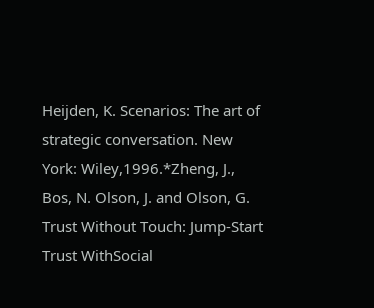Heijden, K. Scenarios: The art of strategic conversation. New York: Wiley,1996.*Zheng, J., Bos, N. Olson, J. and Olson, G. Trust Without Touch: Jump-Start Trust WithSocial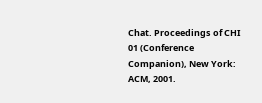Chat. Proceedings of CHI 01 (Conference Companion), New York: ACM, 2001.